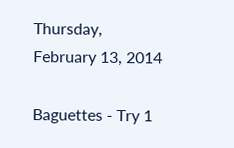Thursday, February 13, 2014

Baguettes - Try 1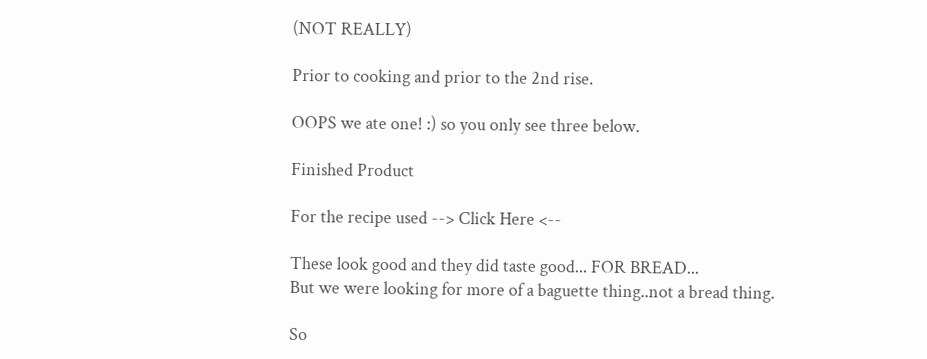(NOT REALLY)

Prior to cooking and prior to the 2nd rise.

OOPS we ate one! :) so you only see three below.

Finished Product

For the recipe used --> Click Here <--

These look good and they did taste good... FOR BREAD...
But we were looking for more of a baguette thing..not a bread thing.

So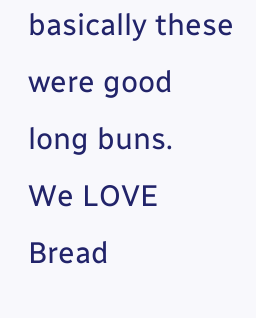basically these were good long buns.
We LOVE Bread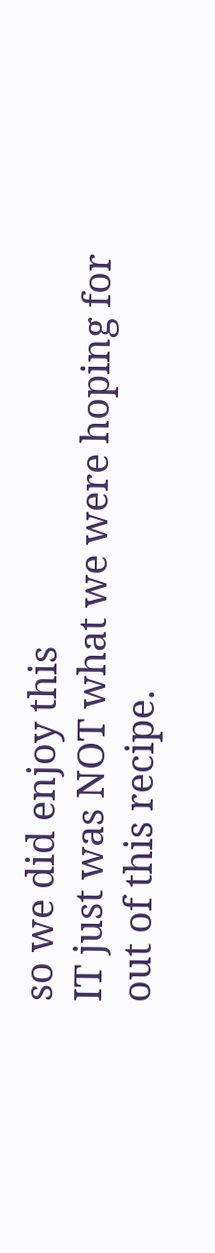so we did enjoy this
IT just was NOT what we were hoping for out of this recipe.